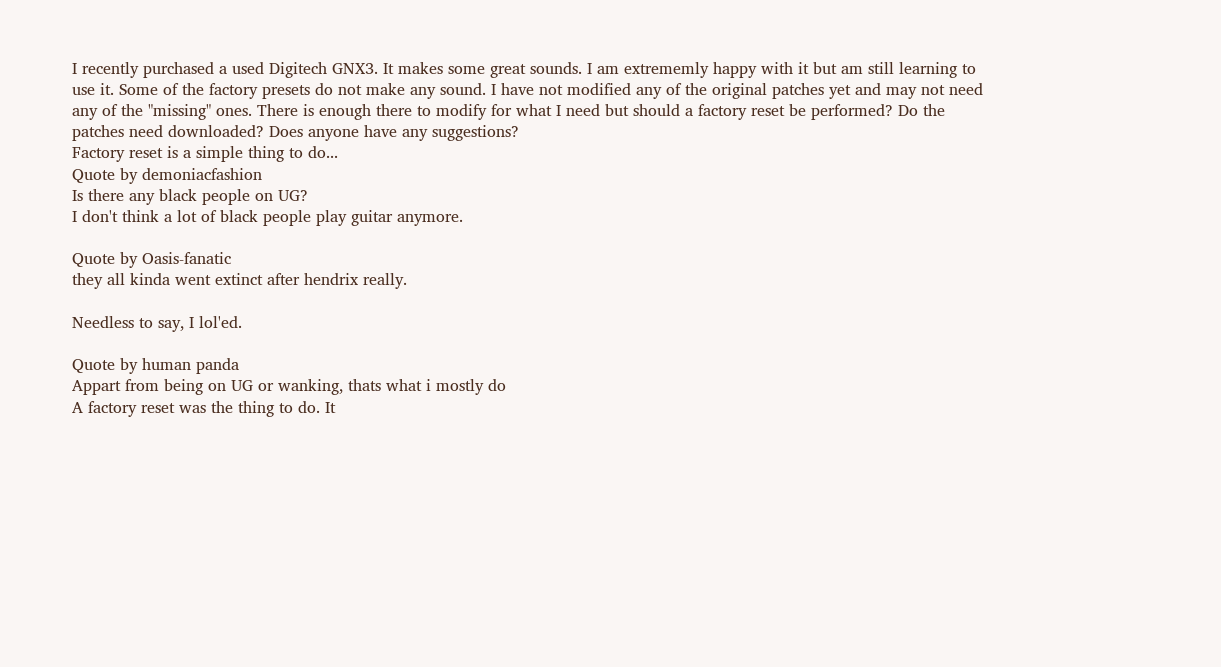I recently purchased a used Digitech GNX3. It makes some great sounds. I am extrememly happy with it but am still learning to use it. Some of the factory presets do not make any sound. I have not modified any of the original patches yet and may not need any of the "missing" ones. There is enough there to modify for what I need but should a factory reset be performed? Do the patches need downloaded? Does anyone have any suggestions?
Factory reset is a simple thing to do...
Quote by demoniacfashion
Is there any black people on UG?
I don't think a lot of black people play guitar anymore.

Quote by Oasis-fanatic
they all kinda went extinct after hendrix really.

Needless to say, I lol'ed.

Quote by human panda
Appart from being on UG or wanking, thats what i mostly do
A factory reset was the thing to do. It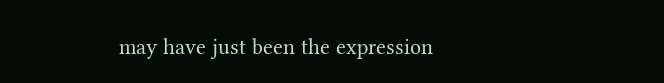may have just been the expression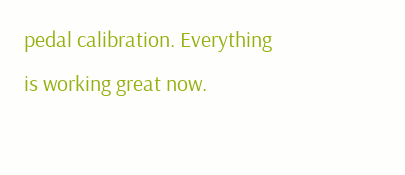pedal calibration. Everything is working great now.